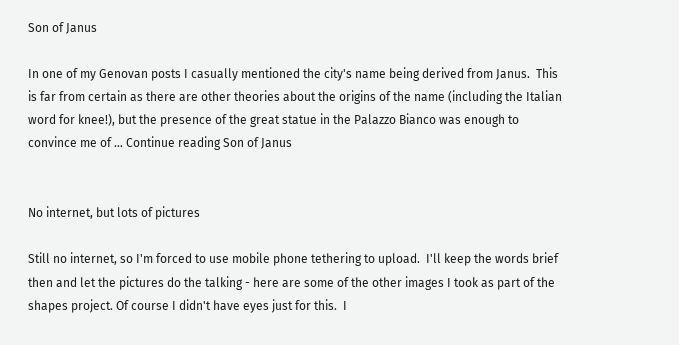Son of Janus

In one of my Genovan posts I casually mentioned the city's name being derived from Janus.  This is far from certain as there are other theories about the origins of the name (including the Italian word for knee!), but the presence of the great statue in the Palazzo Bianco was enough to convince me of … Continue reading Son of Janus


No internet, but lots of pictures

Still no internet, so I'm forced to use mobile phone tethering to upload.  I'll keep the words brief then and let the pictures do the talking - here are some of the other images I took as part of the shapes project. Of course I didn't have eyes just for this.  I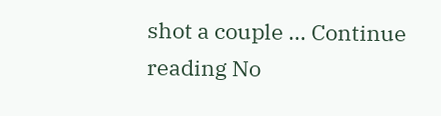shot a couple … Continue reading No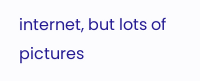internet, but lots of pictures